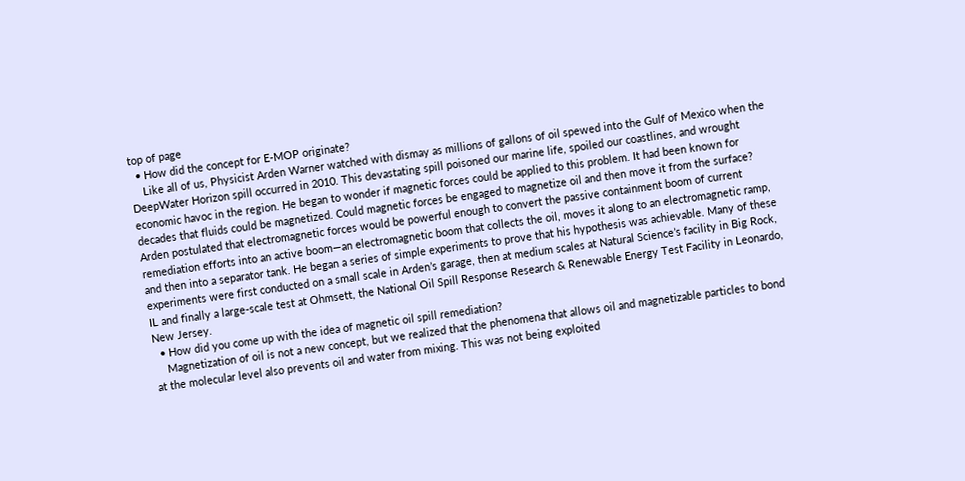top of page
  • How did the concept for E-MOP originate?
    Like all of us, Physicist Arden Warner watched with dismay as millions of gallons of oil spewed into the Gulf of Mexico when the DeepWater Horizon spill occurred in 2010. This devastating spill poisoned our marine life, spoiled our coastlines, and wrought economic havoc in the region. He began to wonder if magnetic forces could be applied to this problem. It had been known for decades that fluids could be magnetized. Could magnetic forces be engaged to magnetize oil and then move it from the surface? Arden postulated that electromagnetic forces would be powerful enough to convert the passive containment boom of current remediation efforts into an active boom—an electromagnetic boom that collects the oil, moves it along to an electromagnetic ramp, and then into a separator tank. He began a series of simple experiments to prove that his hypothesis was achievable. Many of these experiments were first conducted on a small scale in Arden’s garage, then at medium scales at Natural Science’s facility in Big Rock, IL and finally a large-scale test at Ohmsett, the National Oil Spill Response Research & Renewable Energy Test Facility in Leonardo, New Jersey.
  • How did you come up with the idea of magnetic oil spill remediation?
    Magnetization of oil is not a new concept, but we realized that the phenomena that allows oil and magnetizable particles to bond at the molecular level also prevents oil and water from mixing. This was not being exploited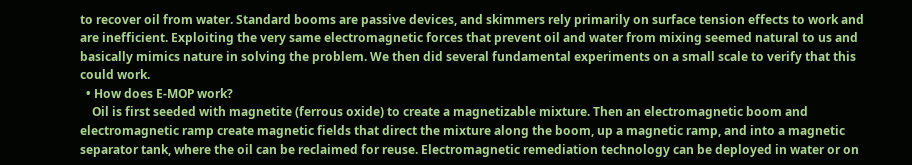to recover oil from water. Standard booms are passive devices, and skimmers rely primarily on surface tension effects to work and are inefficient. Exploiting the very same electromagnetic forces that prevent oil and water from mixing seemed natural to us and basically mimics nature in solving the problem. We then did several fundamental experiments on a small scale to verify that this could work.
  • How does E-MOP work?
    Oil is first seeded with magnetite (ferrous oxide) to create a magnetizable mixture. Then an electromagnetic boom and electromagnetic ramp create magnetic fields that direct the mixture along the boom, up a magnetic ramp, and into a magnetic separator tank, where the oil can be reclaimed for reuse. Electromagnetic remediation technology can be deployed in water or on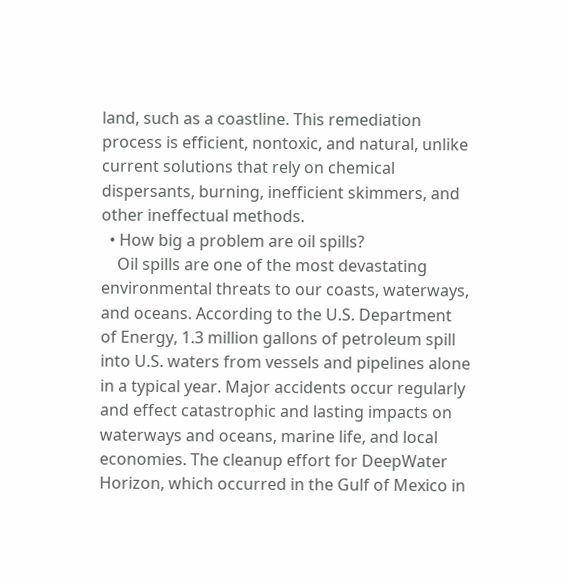land, such as a coastline. This remediation process is efficient, nontoxic, and natural, unlike current solutions that rely on chemical dispersants, burning, inefficient skimmers, and other ineffectual methods.
  • How big a problem are oil spills?
    Oil spills are one of the most devastating environmental threats to our coasts, waterways, and oceans. According to the U.S. Department of Energy, 1.3 million gallons of petroleum spill into U.S. waters from vessels and pipelines alone in a typical year. Major accidents occur regularly and effect catastrophic and lasting impacts on waterways and oceans, marine life, and local economies. The cleanup effort for DeepWater Horizon, which occurred in the Gulf of Mexico in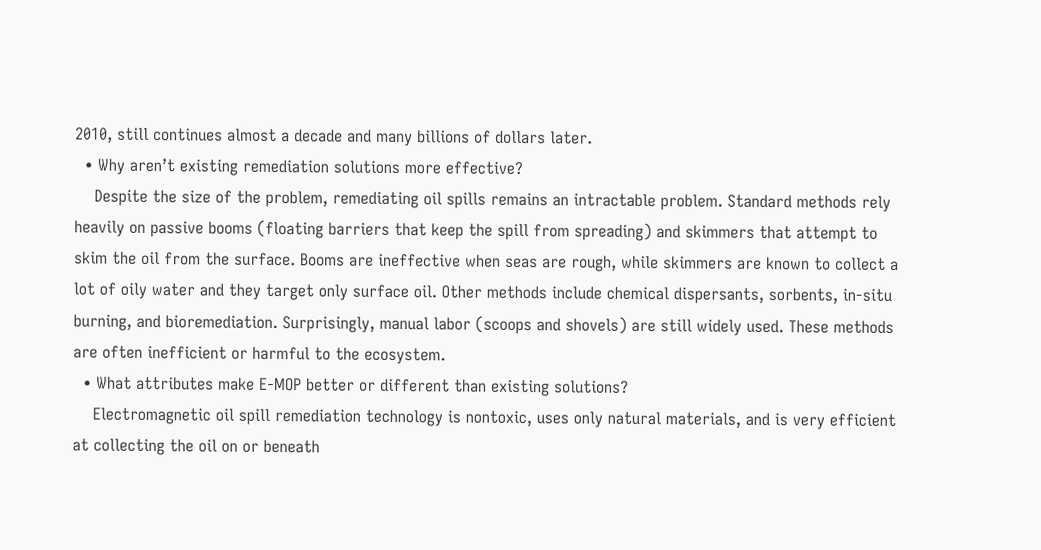2010, still continues almost a decade and many billions of dollars later.
  • Why aren’t existing remediation solutions more effective?
    Despite the size of the problem, remediating oil spills remains an intractable problem. Standard methods rely heavily on passive booms (floating barriers that keep the spill from spreading) and skimmers that attempt to skim the oil from the surface. Booms are ineffective when seas are rough, while skimmers are known to collect a lot of oily water and they target only surface oil. Other methods include chemical dispersants, sorbents, in-situ burning, and bioremediation. Surprisingly, manual labor (scoops and shovels) are still widely used. These methods are often inefficient or harmful to the ecosystem.
  • What attributes make E-MOP better or different than existing solutions?
    Electromagnetic oil spill remediation technology is nontoxic, uses only natural materials, and is very efficient at collecting the oil on or beneath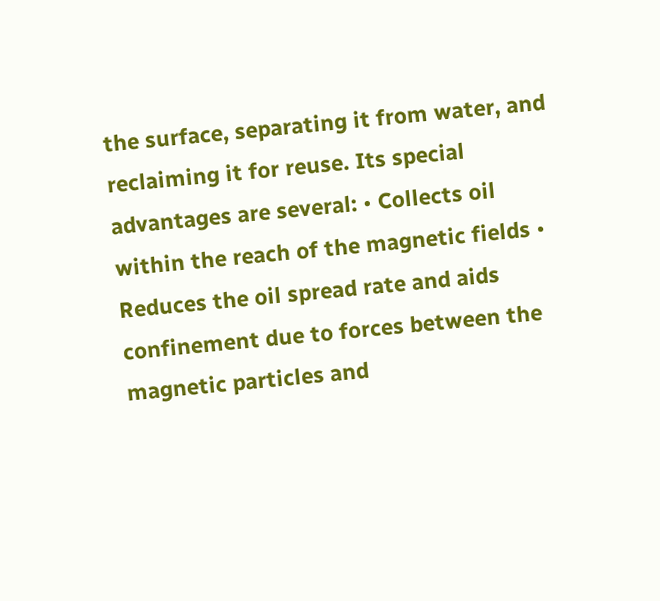the surface, separating it from water, and reclaiming it for reuse. Its special advantages are several: • Collects oil within the reach of the magnetic fields • Reduces the oil spread rate and aids confinement due to forces between the magnetic particles and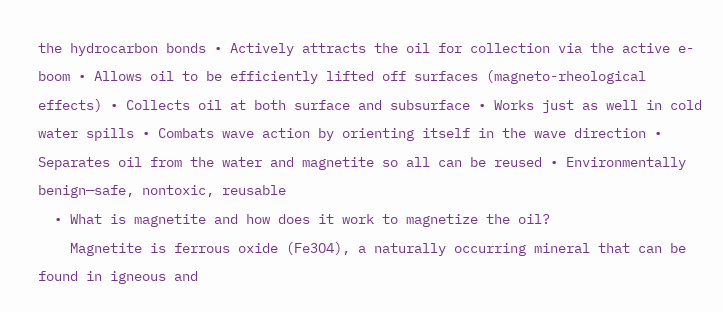the hydrocarbon bonds • Actively attracts the oil for collection via the active e-boom • Allows oil to be efficiently lifted off surfaces (magneto-rheological effects) • Collects oil at both surface and subsurface • Works just as well in cold water spills • Combats wave action by orienting itself in the wave direction • Separates oil from the water and magnetite so all can be reused • Environmentally benign—safe, nontoxic, reusable
  • What is magnetite and how does it work to magnetize the oil?
    Magnetite is ferrous oxide (Fe3O4), a naturally occurring mineral that can be found in igneous and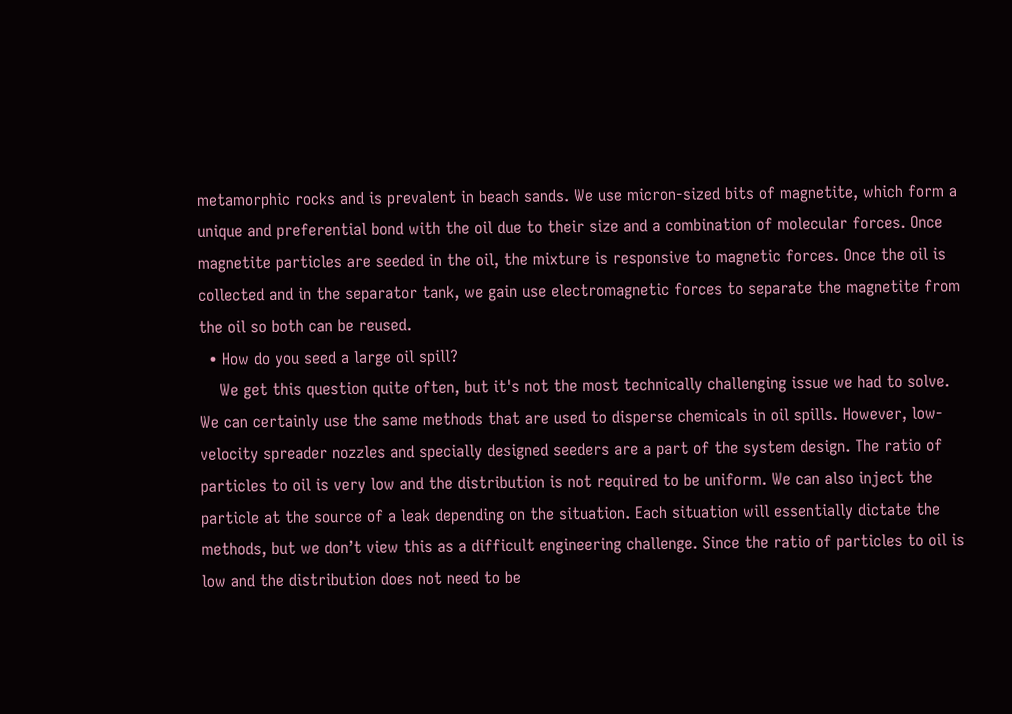metamorphic rocks and is prevalent in beach sands. We use micron-sized bits of magnetite, which form a unique and preferential bond with the oil due to their size and a combination of molecular forces. Once magnetite particles are seeded in the oil, the mixture is responsive to magnetic forces. Once the oil is collected and in the separator tank, we gain use electromagnetic forces to separate the magnetite from the oil so both can be reused.
  • How do you seed a large oil spill?
    We get this question quite often, but it's not the most technically challenging issue we had to solve. We can certainly use the same methods that are used to disperse chemicals in oil spills. However, low-velocity spreader nozzles and specially designed seeders are a part of the system design. The ratio of particles to oil is very low and the distribution is not required to be uniform. We can also inject the particle at the source of a leak depending on the situation. Each situation will essentially dictate the methods, but we don’t view this as a difficult engineering challenge. Since the ratio of particles to oil is low and the distribution does not need to be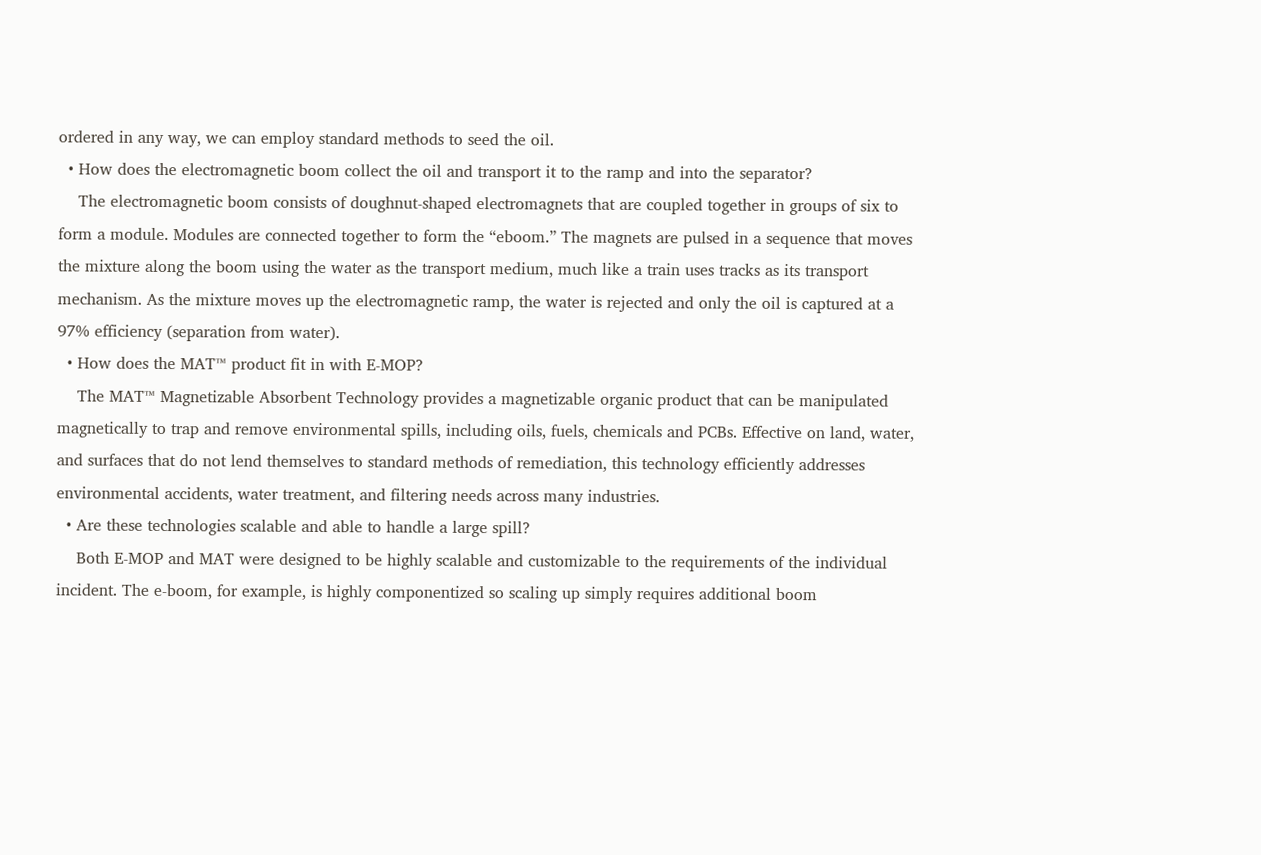ordered in any way, we can employ standard methods to seed the oil.
  • How does the electromagnetic boom collect the oil and transport it to the ramp and into the separator?
    The electromagnetic boom consists of doughnut-shaped electromagnets that are coupled together in groups of six to form a module. Modules are connected together to form the “eboom.” The magnets are pulsed in a sequence that moves the mixture along the boom using the water as the transport medium, much like a train uses tracks as its transport mechanism. As the mixture moves up the electromagnetic ramp, the water is rejected and only the oil is captured at a 97% efficiency (separation from water).
  • How does the MAT™ product fit in with E-MOP?
    The MAT™ Magnetizable Absorbent Technology provides a magnetizable organic product that can be manipulated magnetically to trap and remove environmental spills, including oils, fuels, chemicals and PCBs. Effective on land, water, and surfaces that do not lend themselves to standard methods of remediation, this technology efficiently addresses environmental accidents, water treatment, and filtering needs across many industries.
  • Are these technologies scalable and able to handle a large spill?
    Both E-MOP and MAT were designed to be highly scalable and customizable to the requirements of the individual incident. The e-boom, for example, is highly componentized so scaling up simply requires additional boom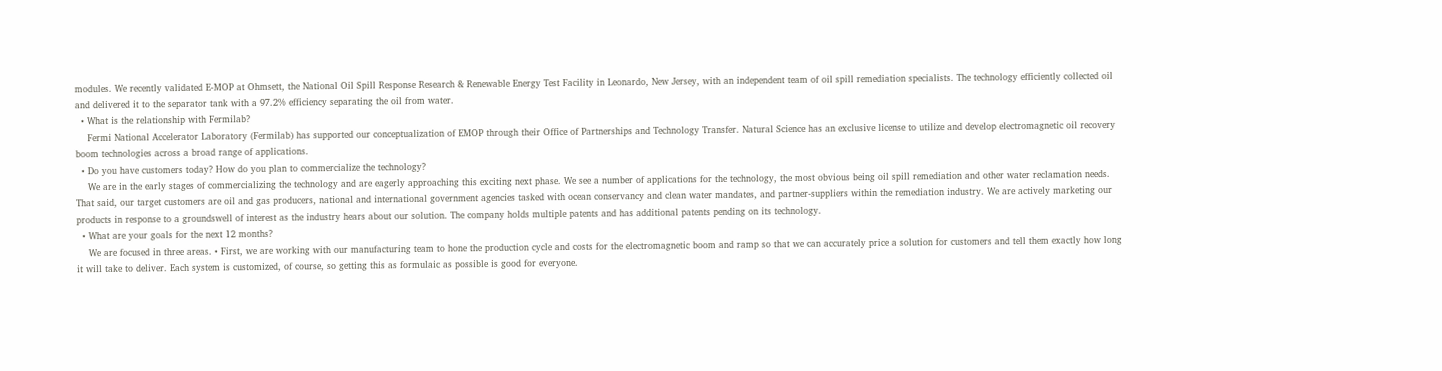modules. We recently validated E-MOP at Ohmsett, the National Oil Spill Response Research & Renewable Energy Test Facility in Leonardo, New Jersey, with an independent team of oil spill remediation specialists. The technology efficiently collected oil and delivered it to the separator tank with a 97.2% efficiency separating the oil from water.
  • What is the relationship with Fermilab?
    Fermi National Accelerator Laboratory (Fermilab) has supported our conceptualization of EMOP through their Office of Partnerships and Technology Transfer. Natural Science has an exclusive license to utilize and develop electromagnetic oil recovery boom technologies across a broad range of applications.
  • Do you have customers today? How do you plan to commercialize the technology?
    We are in the early stages of commercializing the technology and are eagerly approaching this exciting next phase. We see a number of applications for the technology, the most obvious being oil spill remediation and other water reclamation needs. That said, our target customers are oil and gas producers, national and international government agencies tasked with ocean conservancy and clean water mandates, and partner-suppliers within the remediation industry. We are actively marketing our products in response to a groundswell of interest as the industry hears about our solution. The company holds multiple patents and has additional patents pending on its technology.
  • What are your goals for the next 12 months?
    We are focused in three areas. • First, we are working with our manufacturing team to hone the production cycle and costs for the electromagnetic boom and ramp so that we can accurately price a solution for customers and tell them exactly how long it will take to deliver. Each system is customized, of course, so getting this as formulaic as possible is good for everyone.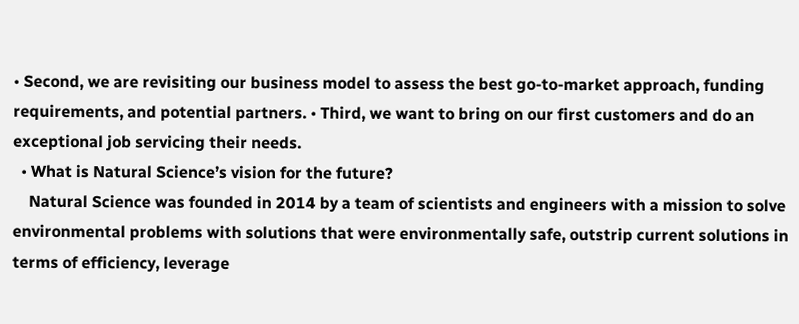• Second, we are revisiting our business model to assess the best go-to-market approach, funding requirements, and potential partners. • Third, we want to bring on our first customers and do an exceptional job servicing their needs.
  • What is Natural Science’s vision for the future?
    Natural Science was founded in 2014 by a team of scientists and engineers with a mission to solve environmental problems with solutions that were environmentally safe, outstrip current solutions in terms of efficiency, leverage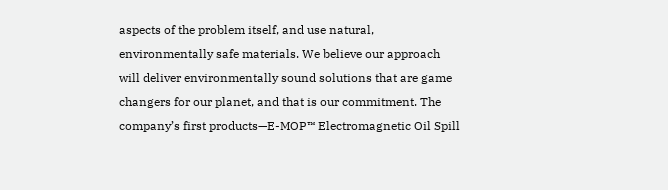aspects of the problem itself, and use natural, environmentally safe materials. We believe our approach will deliver environmentally sound solutions that are game changers for our planet, and that is our commitment. The company’s first products—E-MOP™ Electromagnetic Oil Spill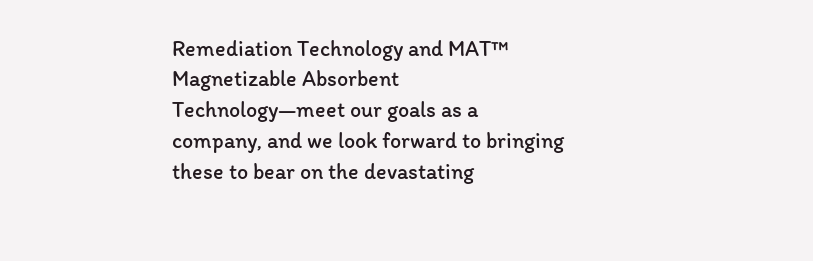Remediation Technology and MAT™ Magnetizable Absorbent Technology—meet our goals as a company, and we look forward to bringing these to bear on the devastating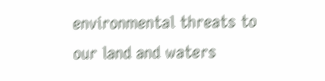environmental threats to our land and waters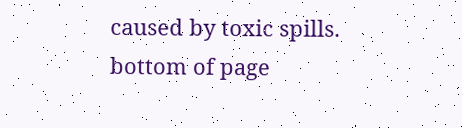caused by toxic spills.
bottom of page